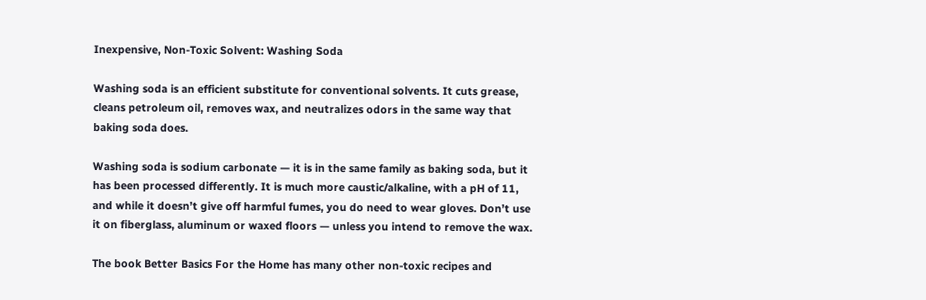Inexpensive, Non-Toxic Solvent: Washing Soda

Washing soda is an efficient substitute for conventional solvents. It cuts grease, cleans petroleum oil, removes wax, and neutralizes odors in the same way that baking soda does.

Washing soda is sodium carbonate — it is in the same family as baking soda, but it has been processed differently. It is much more caustic/alkaline, with a pH of 11, and while it doesn’t give off harmful fumes, you do need to wear gloves. Don’t use it on fiberglass, aluminum or waxed floors — unless you intend to remove the wax.

The book Better Basics For the Home has many other non-toxic recipes and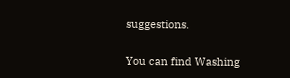suggestions.

You can find Washing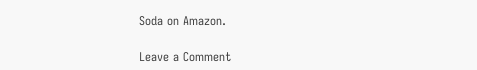Soda on Amazon.

Leave a Comment